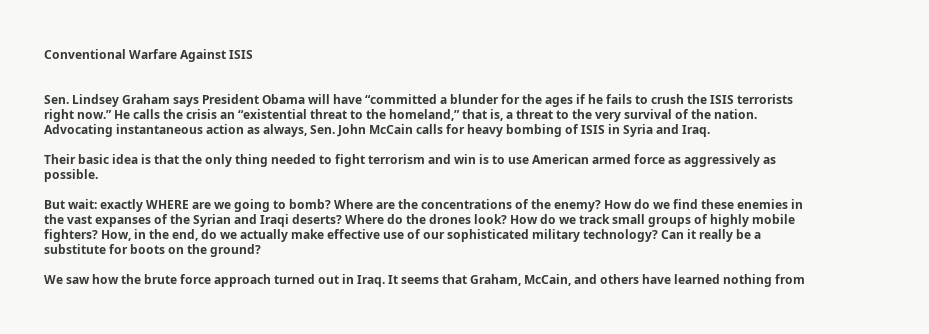Conventional Warfare Against ISIS


Sen. Lindsey Graham says President Obama will have “committed a blunder for the ages if he fails to crush the ISIS terrorists right now.” He calls the crisis an “existential threat to the homeland,” that is, a threat to the very survival of the nation. Advocating instantaneous action as always, Sen. John McCain calls for heavy bombing of ISIS in Syria and Iraq.

Their basic idea is that the only thing needed to fight terrorism and win is to use American armed force as aggressively as possible.

But wait: exactly WHERE are we going to bomb? Where are the concentrations of the enemy? How do we find these enemies in the vast expanses of the Syrian and Iraqi deserts? Where do the drones look? How do we track small groups of highly mobile fighters? How, in the end, do we actually make effective use of our sophisticated military technology? Can it really be a substitute for boots on the ground?

We saw how the brute force approach turned out in Iraq. It seems that Graham, McCain, and others have learned nothing from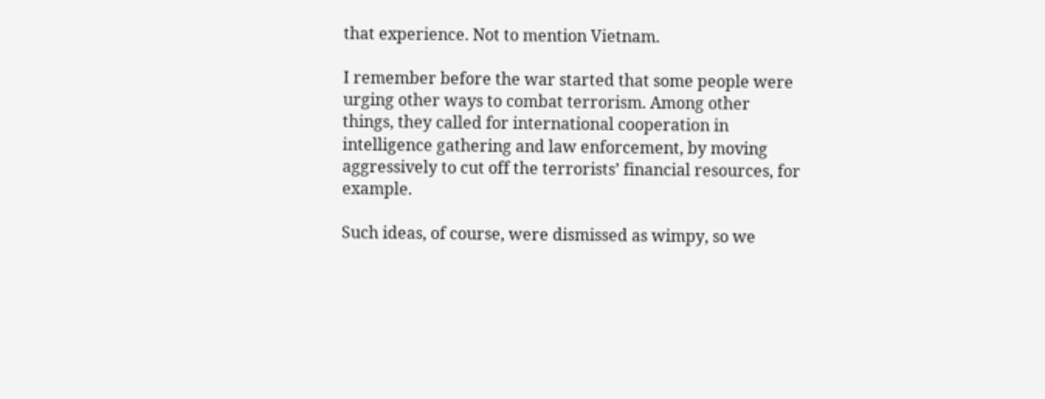that experience. Not to mention Vietnam.

I remember before the war started that some people were urging other ways to combat terrorism. Among other things, they called for international cooperation in intelligence gathering and law enforcement, by moving aggressively to cut off the terrorists’ financial resources, for example.

Such ideas, of course, were dismissed as wimpy, so we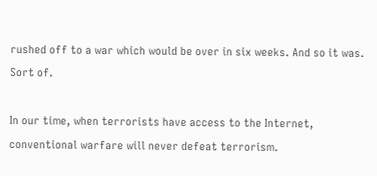rushed off to a war which would be over in six weeks. And so it was. Sort of.

In our time, when terrorists have access to the Internet, conventional warfare will never defeat terrorism.